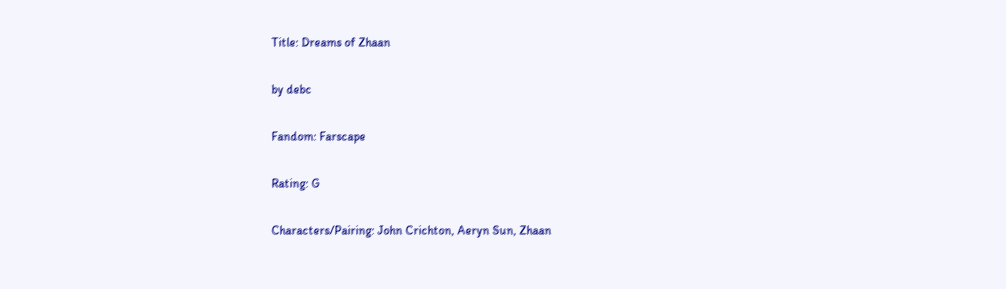Title: Dreams of Zhaan

by debc

Fandom: Farscape

Rating: G

Characters/Pairing: John Crichton, Aeryn Sun, Zhaan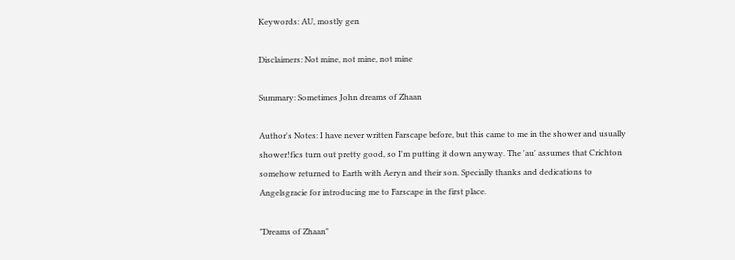Keywords: AU, mostly gen

Disclaimers: Not mine, not mine, not mine

Summary: Sometimes John dreams of Zhaan

Author's Notes: I have never written Farscape before, but this came to me in the shower and usually shower!fics turn out pretty good, so I'm putting it down anyway. The 'au' assumes that Crichton somehow returned to Earth with Aeryn and their son. Specially thanks and dedications to Angelsgracie for introducing me to Farscape in the first place.

"Dreams of Zhaan"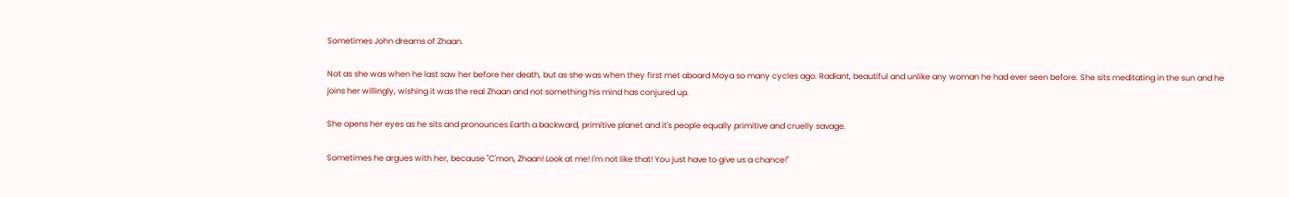Sometimes John dreams of Zhaan.

Not as she was when he last saw her before her death, but as she was when they first met aboard Moya so many cycles ago. Radiant, beautiful and unlike any woman he had ever seen before. She sits meditating in the sun and he joins her willingly, wishing it was the real Zhaan and not something his mind has conjured up.

She opens her eyes as he sits and pronounces Earth a backward, primitive planet and it's people equally primitive and cruelly savage.

Sometimes he argues with her, because "C'mon, Zhaan! Look at me! I'm not like that! You just have to give us a chance!"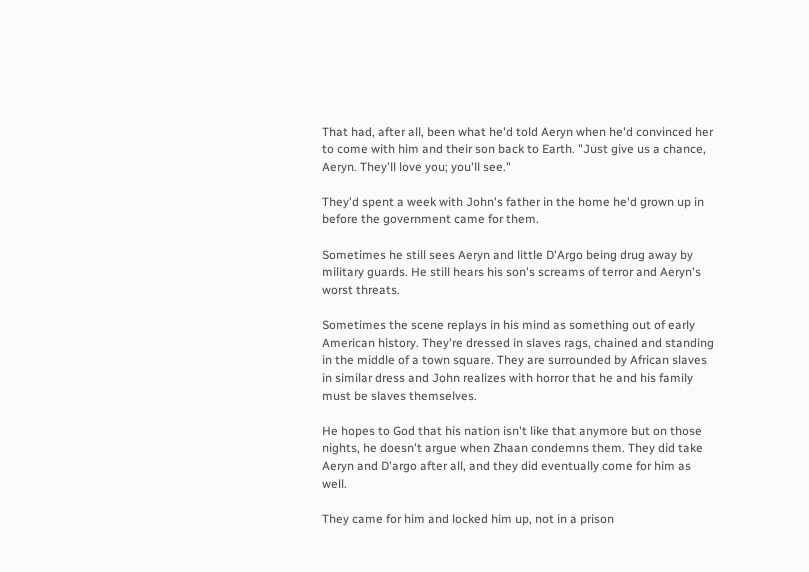That had, after all, been what he'd told Aeryn when he'd convinced her to come with him and their son back to Earth. "Just give us a chance, Aeryn. They'll love you; you'll see."

They'd spent a week with John's father in the home he'd grown up in before the government came for them.

Sometimes he still sees Aeryn and little D'Argo being drug away by military guards. He still hears his son's screams of terror and Aeryn's worst threats.

Sometimes the scene replays in his mind as something out of early American history. They're dressed in slaves rags, chained and standing in the middle of a town square. They are surrounded by African slaves in similar dress and John realizes with horror that he and his family must be slaves themselves.

He hopes to God that his nation isn't like that anymore but on those nights, he doesn't argue when Zhaan condemns them. They did take Aeryn and D'argo after all, and they did eventually come for him as well.

They came for him and locked him up, not in a prison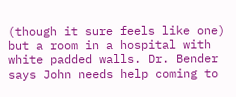(though it sure feels like one) but a room in a hospital with white padded walls. Dr. Bender says John needs help coming to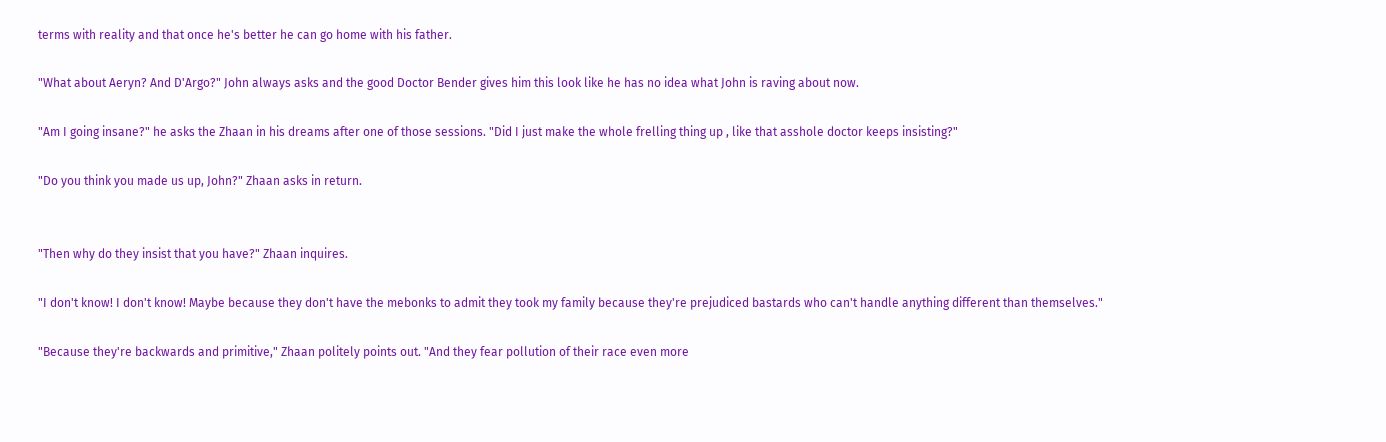terms with reality and that once he's better he can go home with his father.

"What about Aeryn? And D'Argo?" John always asks and the good Doctor Bender gives him this look like he has no idea what John is raving about now.

"Am I going insane?" he asks the Zhaan in his dreams after one of those sessions. "Did I just make the whole frelling thing up , like that asshole doctor keeps insisting?"

"Do you think you made us up, John?" Zhaan asks in return.


"Then why do they insist that you have?" Zhaan inquires.

"I don't know! I don't know! Maybe because they don't have the mebonks to admit they took my family because they're prejudiced bastards who can't handle anything different than themselves."

"Because they're backwards and primitive," Zhaan politely points out. "And they fear pollution of their race even more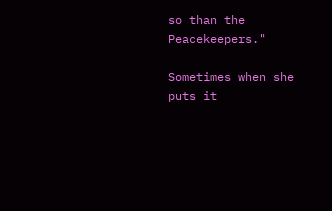so than the Peacekeepers."

Sometimes when she puts it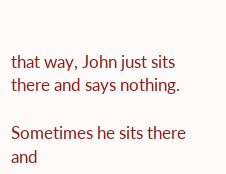that way, John just sits there and says nothing.

Sometimes he sits there and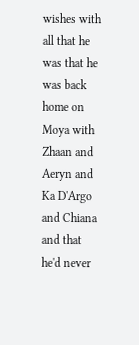wishes with all that he was that he was back home on Moya with Zhaan and Aeryn and Ka D'Argo and Chiana and that he'd never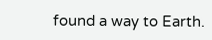found a way to Earth.